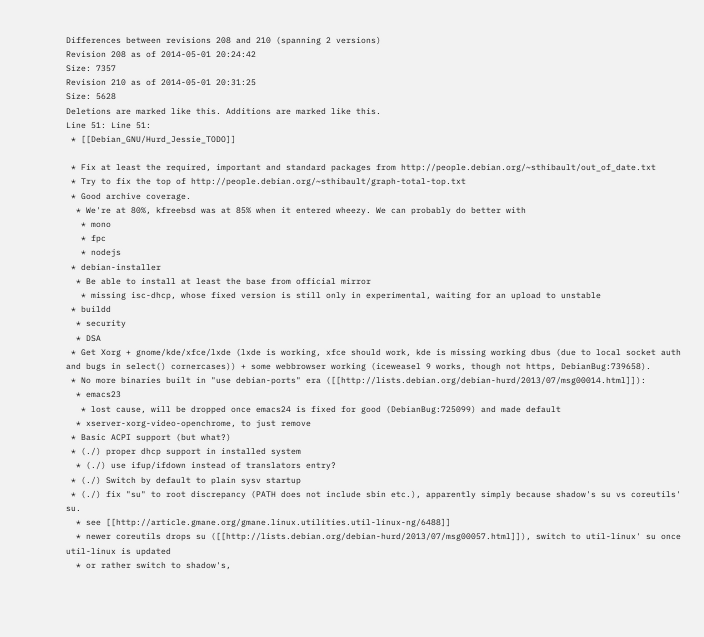Differences between revisions 208 and 210 (spanning 2 versions)
Revision 208 as of 2014-05-01 20:24:42
Size: 7357
Revision 210 as of 2014-05-01 20:31:25
Size: 5628
Deletions are marked like this. Additions are marked like this.
Line 51: Line 51:
 * [[Debian_GNU/Hurd_Jessie_TODO]]

 * Fix at least the required, important and standard packages from http://people.debian.org/~sthibault/out_of_date.txt
 * Try to fix the top of http://people.debian.org/~sthibault/graph-total-top.txt
 * Good archive coverage.
  * We're at 80%, kfreebsd was at 85% when it entered wheezy. We can probably do better with
   * mono
   * fpc
   * nodejs
 * debian-installer
  * Be able to install at least the base from official mirror
   * missing isc-dhcp, whose fixed version is still only in experimental, waiting for an upload to unstable
 * buildd
  * security
  * DSA
 * Get Xorg + gnome/kde/xfce/lxde (lxde is working, xfce should work, kde is missing working dbus (due to local socket auth and bugs in select() cornercases)) + some webbrowser working (iceweasel 9 works, though not https, DebianBug:739658).
 * No more binaries built in "use debian-ports" era ([[http://lists.debian.org/debian-hurd/2013/07/msg00014.html]]):
  * emacs23
   * lost cause, will be dropped once emacs24 is fixed for good (DebianBug:725099) and made default
  * xserver-xorg-video-openchrome, to just remove
 * Basic ACPI support (but what?)
 * (./) proper dhcp support in installed system
  * (./) use ifup/ifdown instead of translators entry?
 * (./) Switch by default to plain sysv startup
 * (./) fix "su" to root discrepancy (PATH does not include sbin etc.), apparently simply because shadow's su vs coreutils' su.
  * see [[http://article.gmane.org/gmane.linux.utilities.util-linux-ng/6488]]
  * newer coreutils drops su ([[http://lists.debian.org/debian-hurd/2013/07/msg00057.html]]), switch to util-linux' su once util-linux is updated
  * or rather switch to shadow's,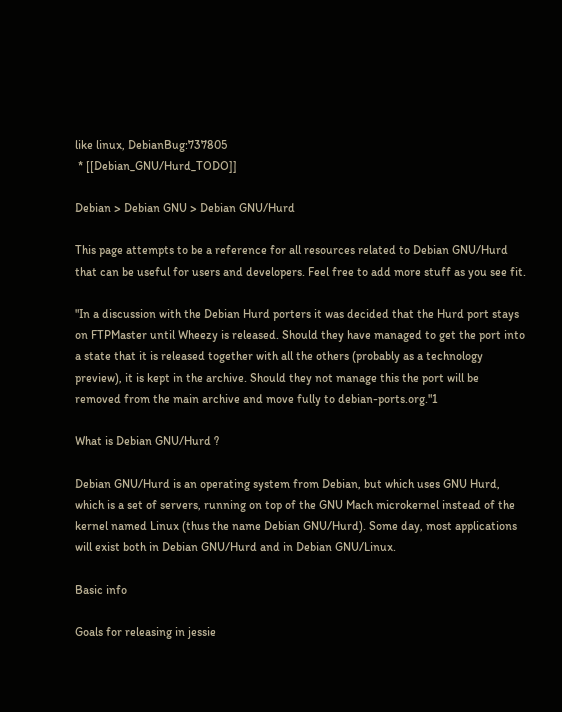like linux, DebianBug:737805
 * [[Debian_GNU/Hurd_TODO]]

Debian > Debian GNU > Debian GNU/Hurd

This page attempts to be a reference for all resources related to Debian GNU/Hurd that can be useful for users and developers. Feel free to add more stuff as you see fit.

"In a discussion with the Debian Hurd porters it was decided that the Hurd port stays on FTPMaster until Wheezy is released. Should they have managed to get the port into a state that it is released together with all the others (probably as a technology preview), it is kept in the archive. Should they not manage this the port will be removed from the main archive and move fully to debian-ports.org."1

What is Debian GNU/Hurd ?

Debian GNU/Hurd is an operating system from Debian, but which uses GNU Hurd, which is a set of servers, running on top of the GNU Mach microkernel instead of the kernel named Linux (thus the name Debian GNU/Hurd). Some day, most applications will exist both in Debian GNU/Hurd and in Debian GNU/Linux.

Basic info

Goals for releasing in jessie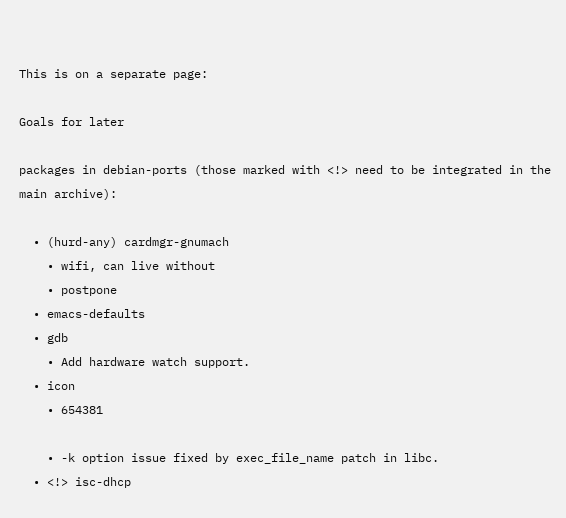This is on a separate page:

Goals for later

packages in debian-ports (those marked with <!> need to be integrated in the main archive):

  • (hurd-any) cardmgr-gnumach
    • wifi, can live without
    • postpone
  • emacs-defaults
  • gdb
    • Add hardware watch support.
  • icon
    • 654381

    • -k option issue fixed by exec_file_name patch in libc.
  • <!> isc-dhcp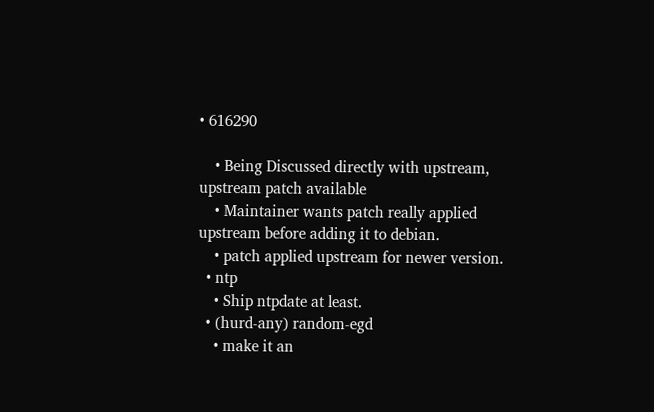• 616290

    • Being Discussed directly with upstream, upstream patch available
    • Maintainer wants patch really applied upstream before adding it to debian.
    • patch applied upstream for newer version.
  • ntp
    • Ship ntpdate at least.
  • (hurd-any) random-egd
    • make it an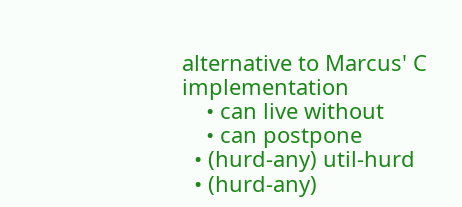alternative to Marcus' C implementation
    • can live without
    • can postpone
  • (hurd-any) util-hurd
  • (hurd-any)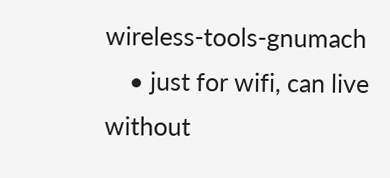wireless-tools-gnumach
    • just for wifi, can live without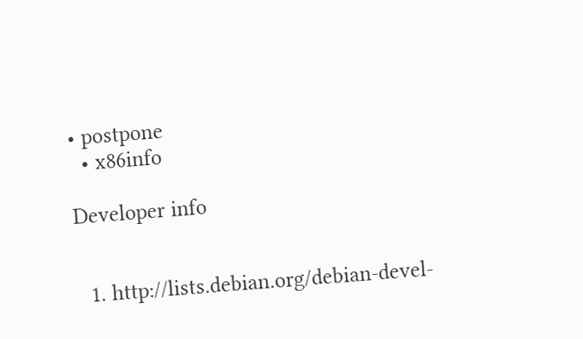• postpone
  • x86info

Developer info


  1. http://lists.debian.org/debian-devel-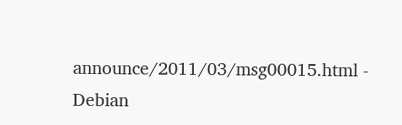announce/2011/03/msg00015.html - Debian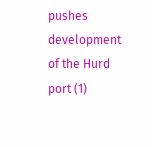pushes development of the Hurd port (1)